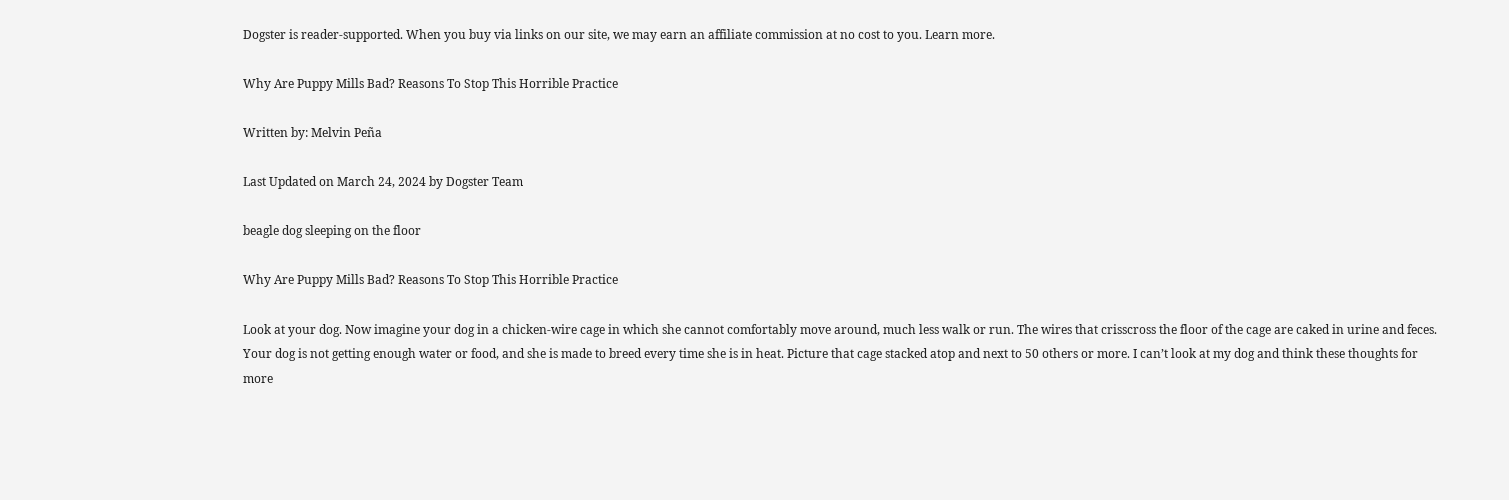Dogster is reader-supported. When you buy via links on our site, we may earn an affiliate commission at no cost to you. Learn more.

Why Are Puppy Mills Bad? Reasons To Stop This Horrible Practice

Written by: Melvin Peña

Last Updated on March 24, 2024 by Dogster Team

beagle dog sleeping on the floor

Why Are Puppy Mills Bad? Reasons To Stop This Horrible Practice

Look at your dog. Now imagine your dog in a chicken-wire cage in which she cannot comfortably move around, much less walk or run. The wires that crisscross the floor of the cage are caked in urine and feces. Your dog is not getting enough water or food, and she is made to breed every time she is in heat. Picture that cage stacked atop and next to 50 others or more. I can’t look at my dog and think these thoughts for more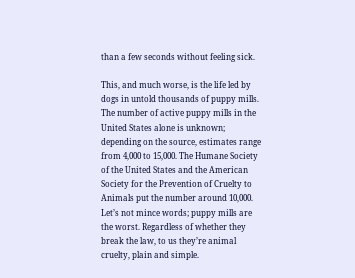than a few seconds without feeling sick.

This, and much worse, is the life led by dogs in untold thousands of puppy mills. The number of active puppy mills in the United States alone is unknown; depending on the source, estimates range from 4,000 to 15,000. The Humane Society of the United States and the American Society for the Prevention of Cruelty to Animals put the number around 10,000. Let’s not mince words; puppy mills are the worst. Regardless of whether they break the law, to us they’re animal cruelty, plain and simple.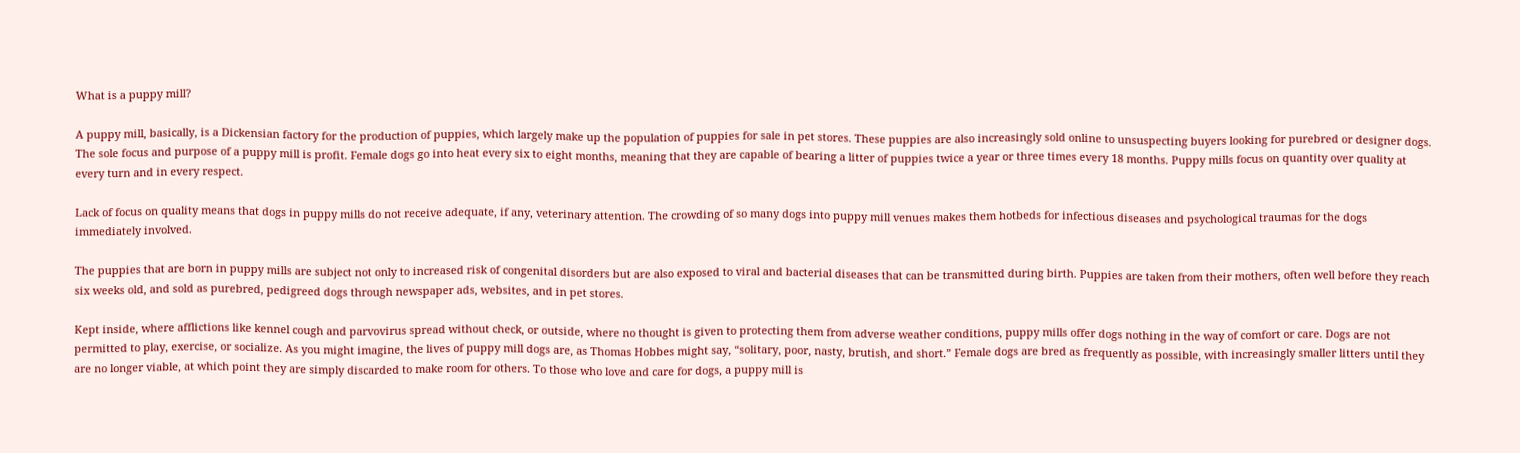What is a puppy mill?

A puppy mill, basically, is a Dickensian factory for the production of puppies, which largely make up the population of puppies for sale in pet stores. These puppies are also increasingly sold online to unsuspecting buyers looking for purebred or designer dogs. The sole focus and purpose of a puppy mill is profit. Female dogs go into heat every six to eight months, meaning that they are capable of bearing a litter of puppies twice a year or three times every 18 months. Puppy mills focus on quantity over quality at every turn and in every respect.

Lack of focus on quality means that dogs in puppy mills do not receive adequate, if any, veterinary attention. The crowding of so many dogs into puppy mill venues makes them hotbeds for infectious diseases and psychological traumas for the dogs immediately involved.

The puppies that are born in puppy mills are subject not only to increased risk of congenital disorders but are also exposed to viral and bacterial diseases that can be transmitted during birth. Puppies are taken from their mothers, often well before they reach six weeks old, and sold as purebred, pedigreed dogs through newspaper ads, websites, and in pet stores.

Kept inside, where afflictions like kennel cough and parvovirus spread without check, or outside, where no thought is given to protecting them from adverse weather conditions, puppy mills offer dogs nothing in the way of comfort or care. Dogs are not permitted to play, exercise, or socialize. As you might imagine, the lives of puppy mill dogs are, as Thomas Hobbes might say, “solitary, poor, nasty, brutish, and short.” Female dogs are bred as frequently as possible, with increasingly smaller litters until they are no longer viable, at which point they are simply discarded to make room for others. To those who love and care for dogs, a puppy mill is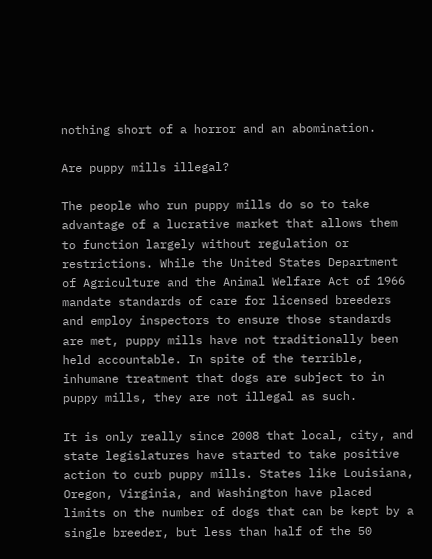nothing short of a horror and an abomination.

Are puppy mills illegal?

The people who run puppy mills do so to take advantage of a lucrative market that allows them to function largely without regulation or restrictions. While the United States Department of Agriculture and the Animal Welfare Act of 1966 mandate standards of care for licensed breeders and employ inspectors to ensure those standards are met, puppy mills have not traditionally been held accountable. In spite of the terrible, inhumane treatment that dogs are subject to in puppy mills, they are not illegal as such.

It is only really since 2008 that local, city, and state legislatures have started to take positive action to curb puppy mills. States like Louisiana, Oregon, Virginia, and Washington have placed limits on the number of dogs that can be kept by a single breeder, but less than half of the 50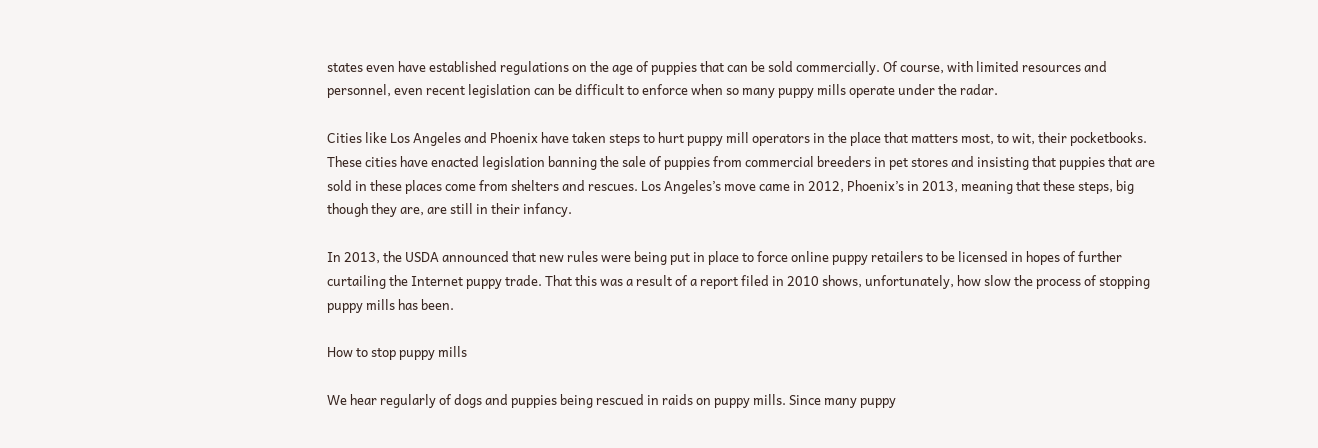states even have established regulations on the age of puppies that can be sold commercially. Of course, with limited resources and personnel, even recent legislation can be difficult to enforce when so many puppy mills operate under the radar.

Cities like Los Angeles and Phoenix have taken steps to hurt puppy mill operators in the place that matters most, to wit, their pocketbooks. These cities have enacted legislation banning the sale of puppies from commercial breeders in pet stores and insisting that puppies that are sold in these places come from shelters and rescues. Los Angeles’s move came in 2012, Phoenix’s in 2013, meaning that these steps, big though they are, are still in their infancy.

In 2013, the USDA announced that new rules were being put in place to force online puppy retailers to be licensed in hopes of further curtailing the Internet puppy trade. That this was a result of a report filed in 2010 shows, unfortunately, how slow the process of stopping puppy mills has been.

How to stop puppy mills

We hear regularly of dogs and puppies being rescued in raids on puppy mills. Since many puppy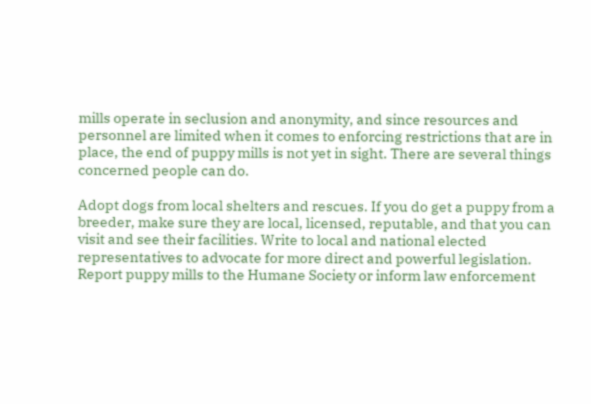mills operate in seclusion and anonymity, and since resources and personnel are limited when it comes to enforcing restrictions that are in place, the end of puppy mills is not yet in sight. There are several things concerned people can do.

Adopt dogs from local shelters and rescues. If you do get a puppy from a breeder, make sure they are local, licensed, reputable, and that you can visit and see their facilities. Write to local and national elected representatives to advocate for more direct and powerful legislation. Report puppy mills to the Humane Society or inform law enforcement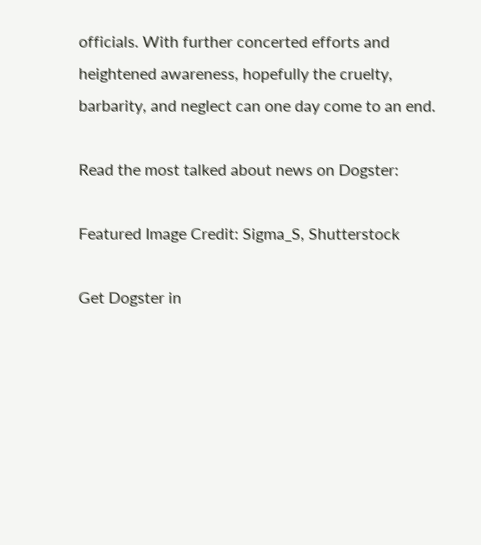officials. With further concerted efforts and heightened awareness, hopefully the cruelty, barbarity, and neglect can one day come to an end.

Read the most talked about news on Dogster:

Featured Image Credit: Sigma_S, Shutterstock

Get Dogster in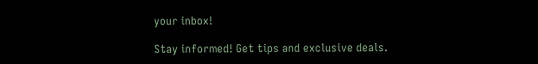your inbox!

Stay informed! Get tips and exclusive deals.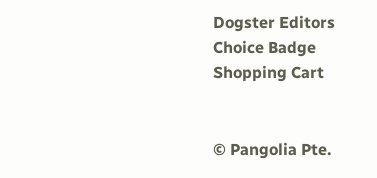Dogster Editors Choice Badge
Shopping Cart


© Pangolia Pte.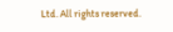Ltd. All rights reserved.